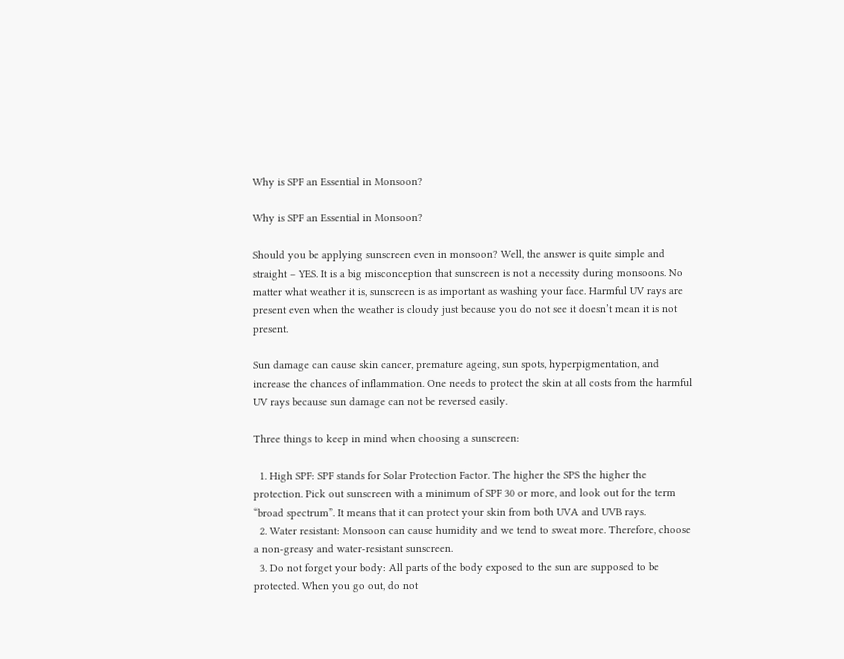Why is SPF an Essential in Monsoon?

Why is SPF an Essential in Monsoon?

Should you be applying sunscreen even in monsoon? Well, the answer is quite simple and straight – YES. It is a big misconception that sunscreen is not a necessity during monsoons. No matter what weather it is, sunscreen is as important as washing your face. Harmful UV rays are present even when the weather is cloudy just because you do not see it doesn’t mean it is not present.

Sun damage can cause skin cancer, premature ageing, sun spots, hyperpigmentation, and increase the chances of inflammation. One needs to protect the skin at all costs from the harmful UV rays because sun damage can not be reversed easily.

Three things to keep in mind when choosing a sunscreen:

  1. High SPF: SPF stands for Solar Protection Factor. The higher the SPS the higher the protection. Pick out sunscreen with a minimum of SPF 30 or more, and look out for the term “broad spectrum”. It means that it can protect your skin from both UVA and UVB rays.
  2. Water resistant: Monsoon can cause humidity and we tend to sweat more. Therefore, choose a non-greasy and water-resistant sunscreen.
  3. Do not forget your body: All parts of the body exposed to the sun are supposed to be protected. When you go out, do not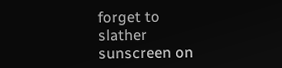forget to slather sunscreen on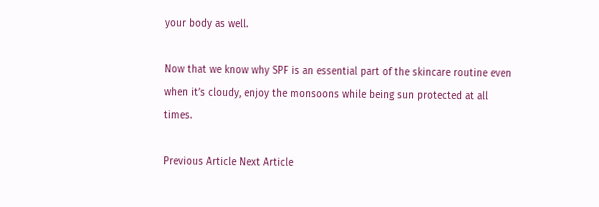your body as well.

Now that we know why SPF is an essential part of the skincare routine even when it’s cloudy, enjoy the monsoons while being sun protected at all times.

Previous Article Next Article